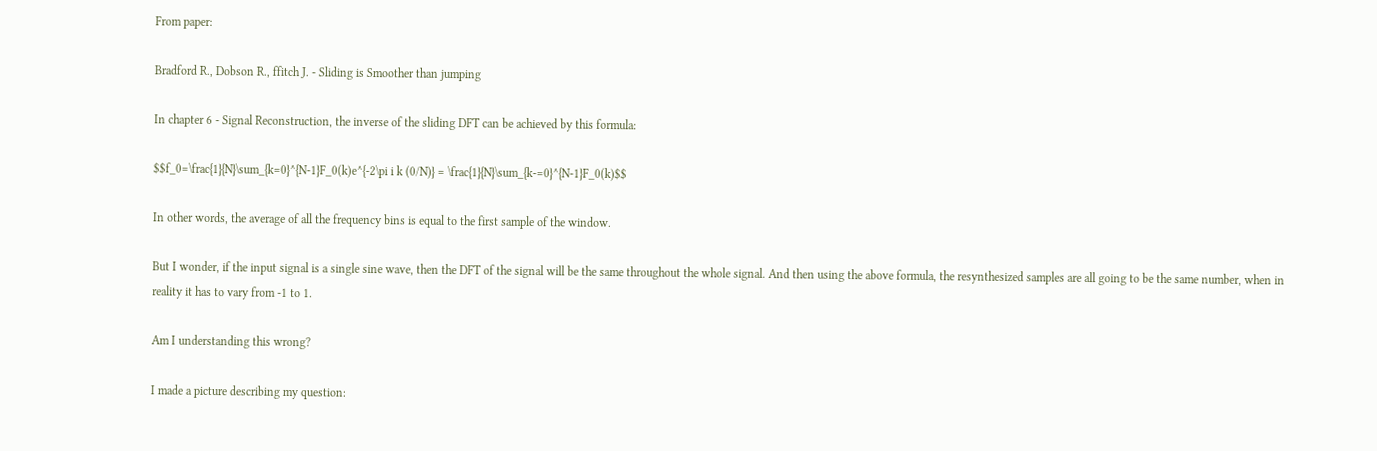From paper:

Bradford R., Dobson R., ffitch J. - Sliding is Smoother than jumping

In chapter 6 - Signal Reconstruction, the inverse of the sliding DFT can be achieved by this formula:

$$f_0=\frac{1}{N}\sum_{k=0}^{N-1}F_0(k)e^{-2\pi i k (0/N)} = \frac{1}{N}\sum_{k-=0}^{N-1}F_0(k)$$

In other words, the average of all the frequency bins is equal to the first sample of the window.

But I wonder, if the input signal is a single sine wave, then the DFT of the signal will be the same throughout the whole signal. And then using the above formula, the resynthesized samples are all going to be the same number, when in reality it has to vary from -1 to 1.

Am I understanding this wrong?

I made a picture describing my question: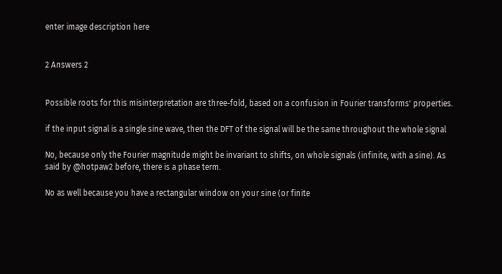enter image description here


2 Answers 2


Possible roots for this misinterpretation are three-fold, based on a confusion in Fourier transforms' properties.

if the input signal is a single sine wave, then the DFT of the signal will be the same throughout the whole signal

No, because only the Fourier magnitude might be invariant to shifts, on whole signals (infinite, with a sine). As said by @hotpaw2 before, there is a phase term.

No as well because you have a rectangular window on your sine (or finite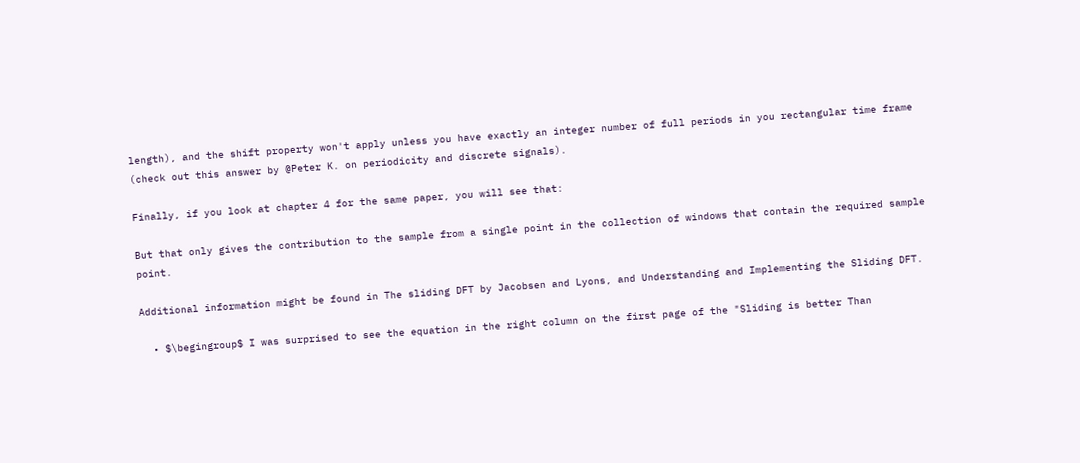length), and the shift property won't apply unless you have exactly an integer number of full periods in you rectangular time frame (check out this answer by @Peter K. on periodicity and discrete signals).

Finally, if you look at chapter 4 for the same paper, you will see that:

But that only gives the contribution to the sample from a single point in the collection of windows that contain the required sample point.

Additional information might be found in The sliding DFT by Jacobsen and Lyons, and Understanding and Implementing the Sliding DFT.

  • $\begingroup$ I was surprised to see the equation in the right column on the first page of the "Sliding is better Than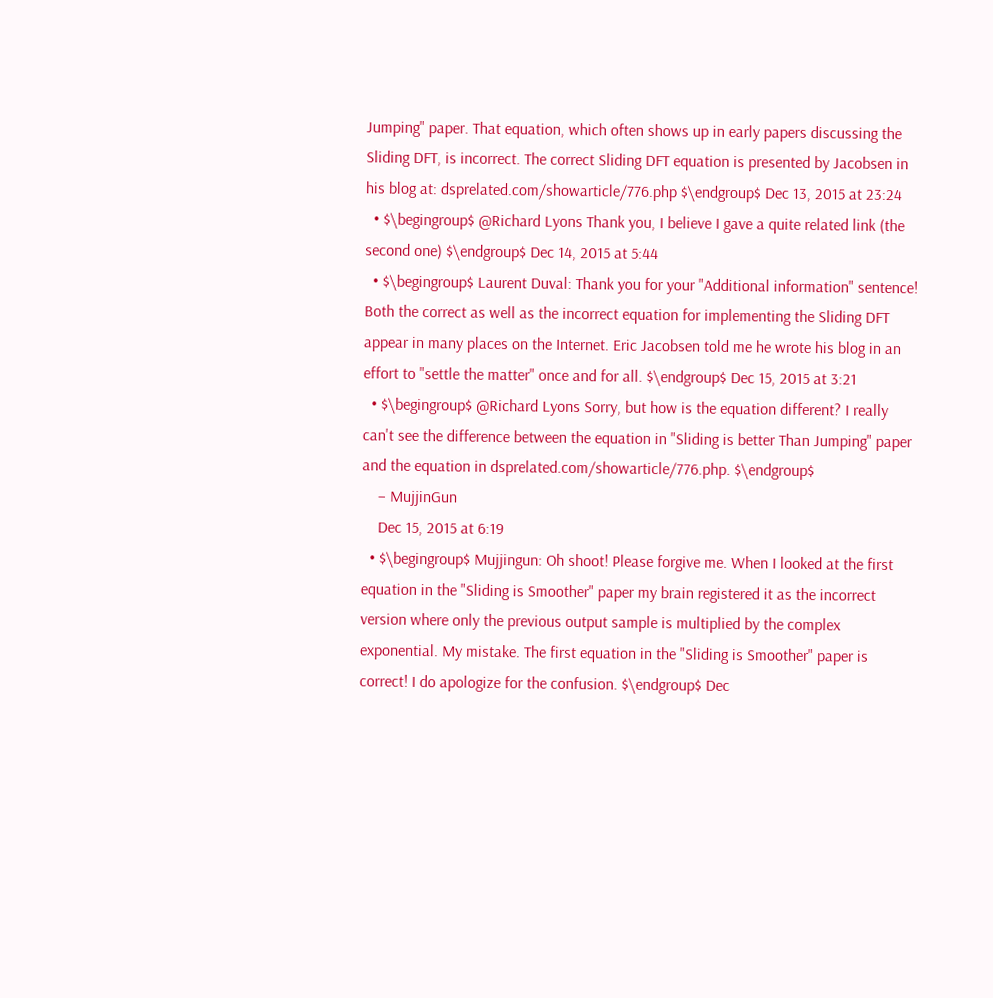Jumping" paper. That equation, which often shows up in early papers discussing the Sliding DFT, is incorrect. The correct Sliding DFT equation is presented by Jacobsen in his blog at: dsprelated.com/showarticle/776.php $\endgroup$ Dec 13, 2015 at 23:24
  • $\begingroup$ @Richard Lyons Thank you, I believe I gave a quite related link (the second one) $\endgroup$ Dec 14, 2015 at 5:44
  • $\begingroup$ Laurent Duval: Thank you for your "Additional information" sentence! Both the correct as well as the incorrect equation for implementing the Sliding DFT appear in many places on the Internet. Eric Jacobsen told me he wrote his blog in an effort to "settle the matter" once and for all. $\endgroup$ Dec 15, 2015 at 3:21
  • $\begingroup$ @Richard Lyons Sorry, but how is the equation different? I really can't see the difference between the equation in "Sliding is better Than Jumping" paper and the equation in dsprelated.com/showarticle/776.php. $\endgroup$
    – MujjinGun
    Dec 15, 2015 at 6:19
  • $\begingroup$ Mujjingun: Oh shoot! Please forgive me. When I looked at the first equation in the "Sliding is Smoother" paper my brain registered it as the incorrect version where only the previous output sample is multiplied by the complex exponential. My mistake. The first equation in the "Sliding is Smoother" paper is correct! I do apologize for the confusion. $\endgroup$ Dec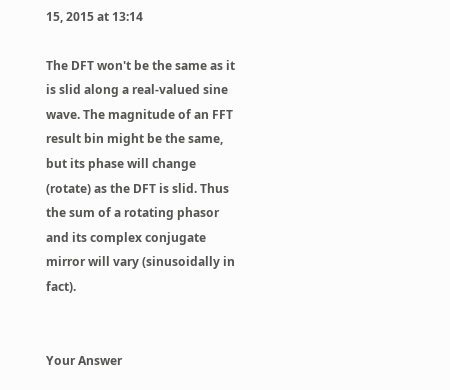15, 2015 at 13:14

The DFT won't be the same as it is slid along a real-valued sine wave. The magnitude of an FFT result bin might be the same, but its phase will change (rotate) as the DFT is slid. Thus the sum of a rotating phasor and its complex conjugate mirror will vary (sinusoidally in fact).


Your Answer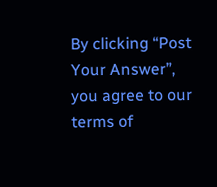By clicking “Post Your Answer”, you agree to our terms of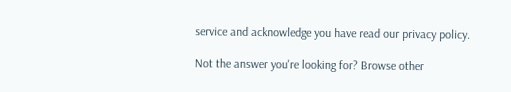service and acknowledge you have read our privacy policy.

Not the answer you're looking for? Browse other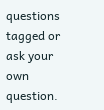questions tagged or ask your own question.